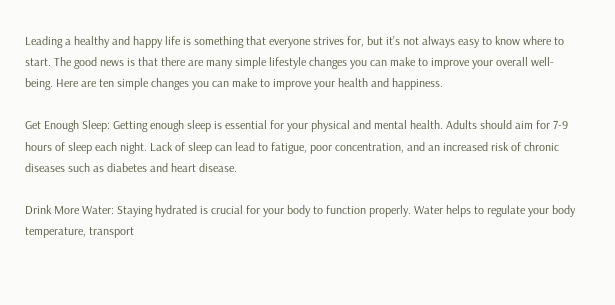Leading a healthy and happy life is something that everyone strives for, but it’s not always easy to know where to start. The good news is that there are many simple lifestyle changes you can make to improve your overall well-being. Here are ten simple changes you can make to improve your health and happiness.

Get Enough Sleep: Getting enough sleep is essential for your physical and mental health. Adults should aim for 7-9 hours of sleep each night. Lack of sleep can lead to fatigue, poor concentration, and an increased risk of chronic diseases such as diabetes and heart disease.

Drink More Water: Staying hydrated is crucial for your body to function properly. Water helps to regulate your body temperature, transport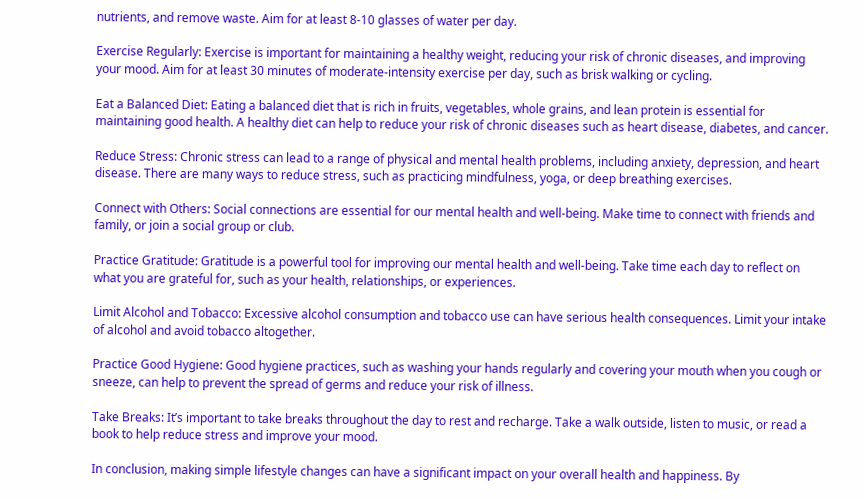nutrients, and remove waste. Aim for at least 8-10 glasses of water per day.

Exercise Regularly: Exercise is important for maintaining a healthy weight, reducing your risk of chronic diseases, and improving your mood. Aim for at least 30 minutes of moderate-intensity exercise per day, such as brisk walking or cycling.

Eat a Balanced Diet: Eating a balanced diet that is rich in fruits, vegetables, whole grains, and lean protein is essential for maintaining good health. A healthy diet can help to reduce your risk of chronic diseases such as heart disease, diabetes, and cancer.

Reduce Stress: Chronic stress can lead to a range of physical and mental health problems, including anxiety, depression, and heart disease. There are many ways to reduce stress, such as practicing mindfulness, yoga, or deep breathing exercises.

Connect with Others: Social connections are essential for our mental health and well-being. Make time to connect with friends and family, or join a social group or club.

Practice Gratitude: Gratitude is a powerful tool for improving our mental health and well-being. Take time each day to reflect on what you are grateful for, such as your health, relationships, or experiences.

Limit Alcohol and Tobacco: Excessive alcohol consumption and tobacco use can have serious health consequences. Limit your intake of alcohol and avoid tobacco altogether.

Practice Good Hygiene: Good hygiene practices, such as washing your hands regularly and covering your mouth when you cough or sneeze, can help to prevent the spread of germs and reduce your risk of illness.

Take Breaks: It’s important to take breaks throughout the day to rest and recharge. Take a walk outside, listen to music, or read a book to help reduce stress and improve your mood.

In conclusion, making simple lifestyle changes can have a significant impact on your overall health and happiness. By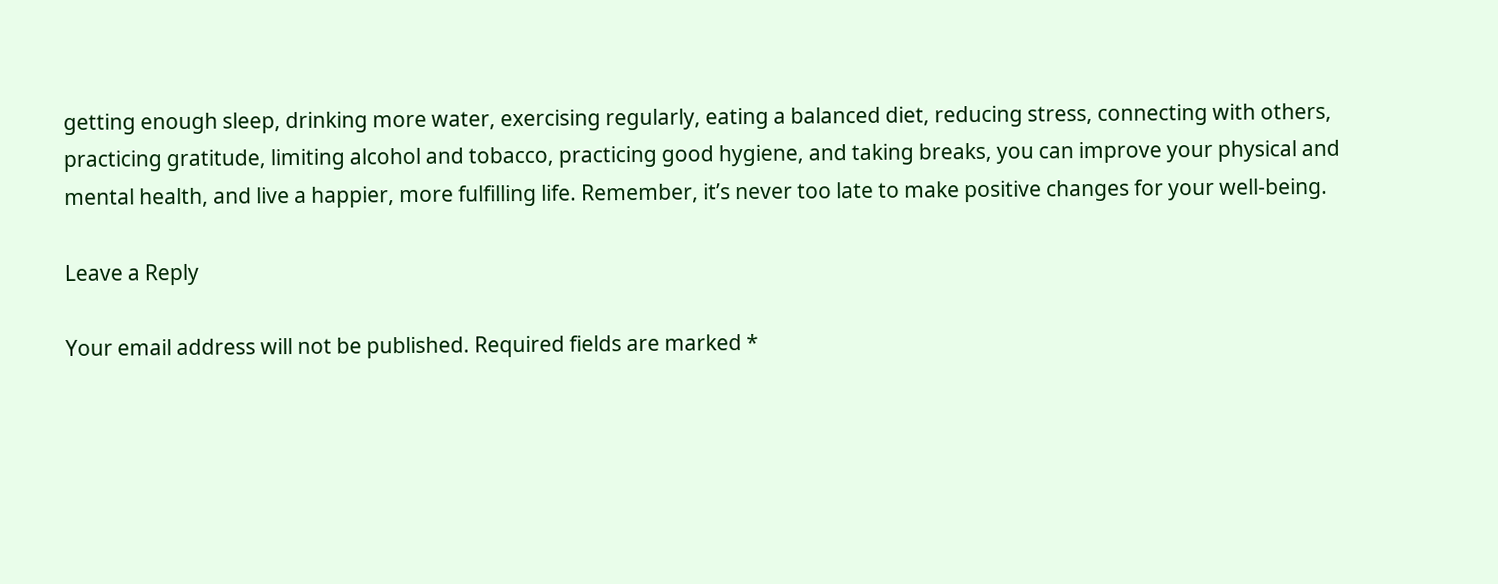getting enough sleep, drinking more water, exercising regularly, eating a balanced diet, reducing stress, connecting with others, practicing gratitude, limiting alcohol and tobacco, practicing good hygiene, and taking breaks, you can improve your physical and mental health, and live a happier, more fulfilling life. Remember, it’s never too late to make positive changes for your well-being.

Leave a Reply

Your email address will not be published. Required fields are marked *